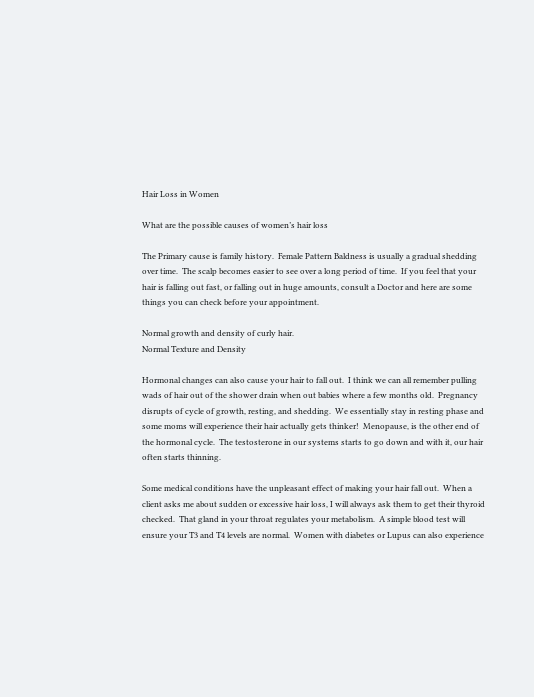Hair Loss in Women

What are the possible causes of women’s hair loss

The Primary cause is family history.  Female Pattern Baldness is usually a gradual shedding over time.  The scalp becomes easier to see over a long period of time.  If you feel that your hair is falling out fast, or falling out in huge amounts, consult a Doctor and here are some things you can check before your appointment.

Normal growth and density of curly hair.
Normal Texture and Density

Hormonal changes can also cause your hair to fall out.  I think we can all remember pulling wads of hair out of the shower drain when out babies where a few months old.  Pregnancy disrupts of cycle of growth, resting, and shedding.  We essentially stay in resting phase and some moms will experience their hair actually gets thinker!  Menopause, is the other end of the hormonal cycle.  The testosterone in our systems starts to go down and with it, our hair often starts thinning.

Some medical conditions have the unpleasant effect of making your hair fall out.  When a client asks me about sudden or excessive hair loss, I will always ask them to get their thyroid checked.  That gland in your throat regulates your metabolism.  A simple blood test will ensure your T3 and T4 levels are normal.  Women with diabetes or Lupus can also experience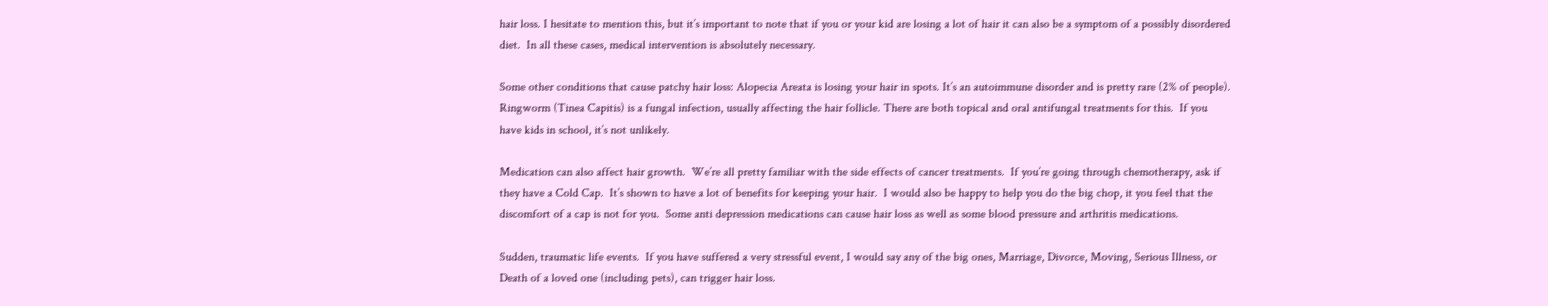hair loss. I hesitate to mention this, but it’s important to note that if you or your kid are losing a lot of hair it can also be a symptom of a possibly disordered diet.  In all these cases, medical intervention is absolutely necessary.

Some other conditions that cause patchy hair loss: Alopecia Areata is losing your hair in spots. It’s an autoimmune disorder and is pretty rare (2% of people).  Ringworm (Tinea Capitis) is a fungal infection, usually affecting the hair follicle. There are both topical and oral antifungal treatments for this.  If you have kids in school, it’s not unlikely.

Medication can also affect hair growth.  We’re all pretty familiar with the side effects of cancer treatments.  If you’re going through chemotherapy, ask if they have a Cold Cap.  It’s shown to have a lot of benefits for keeping your hair.  I would also be happy to help you do the big chop, it you feel that the discomfort of a cap is not for you.  Some anti depression medications can cause hair loss as well as some blood pressure and arthritis medications.

Sudden, traumatic life events.  If you have suffered a very stressful event, I would say any of the big ones, Marriage, Divorce, Moving, Serious Illness, or Death of a loved one (including pets), can trigger hair loss.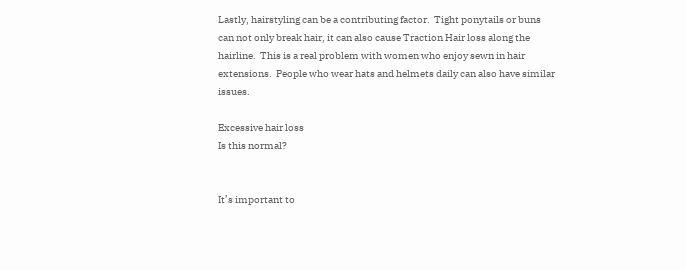Lastly, hairstyling can be a contributing factor.  Tight ponytails or buns can not only break hair, it can also cause Traction Hair loss along the hairline.  This is a real problem with women who enjoy sewn in hair extensions.  People who wear hats and helmets daily can also have similar issues.

Excessive hair loss
Is this normal?


It’s important to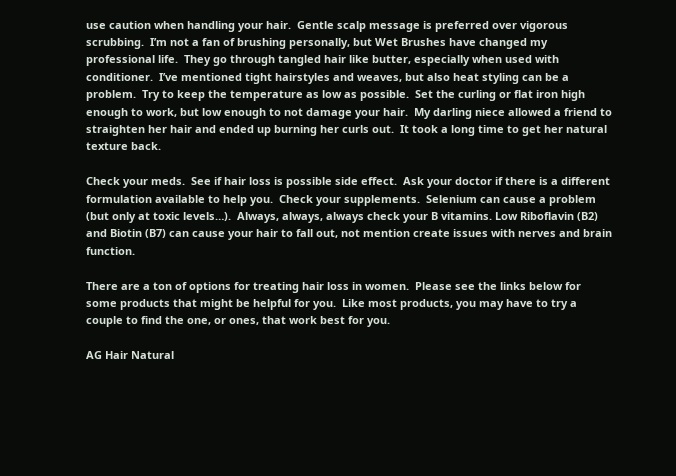use caution when handling your hair.  Gentle scalp message is preferred over vigorous scrubbing.  I’m not a fan of brushing personally, but Wet Brushes have changed my professional life.  They go through tangled hair like butter, especially when used with conditioner.  I’ve mentioned tight hairstyles and weaves, but also heat styling can be a problem.  Try to keep the temperature as low as possible.  Set the curling or flat iron high enough to work, but low enough to not damage your hair.  My darling niece allowed a friend to straighten her hair and ended up burning her curls out.  It took a long time to get her natural texture back.

Check your meds.  See if hair loss is possible side effect.  Ask your doctor if there is a different formulation available to help you.  Check your supplements.  Selenium can cause a problem (but only at toxic levels…).  Always, always, always check your B vitamins. Low Riboflavin (B2) and Biotin (B7) can cause your hair to fall out, not mention create issues with nerves and brain function.

There are a ton of options for treating hair loss in women.  Please see the links below for some products that might be helpful for you.  Like most products, you may have to try a couple to find the one, or ones, that work best for you.

AG Hair Natural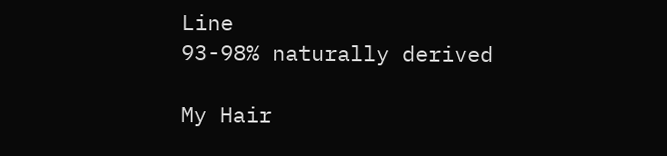Line
93-98% naturally derived

My Hair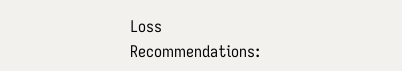Loss Recommendations: